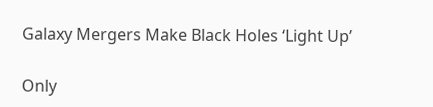Galaxy Mergers Make Black Holes ‘Light Up’

Only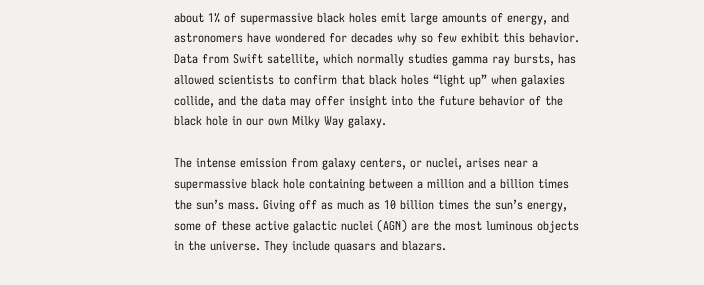about 1% of supermassive black holes emit large amounts of energy, and astronomers have wondered for decades why so few exhibit this behavior. Data from Swift satellite, which normally studies gamma ray bursts, has allowed scientists to confirm that black holes “light up” when galaxies collide, and the data may offer insight into the future behavior of the black hole in our own Milky Way galaxy.

The intense emission from galaxy centers, or nuclei, arises near a supermassive black hole containing between a million and a billion times the sun’s mass. Giving off as much as 10 billion times the sun’s energy, some of these active galactic nuclei (AGN) are the most luminous objects in the universe. They include quasars and blazars.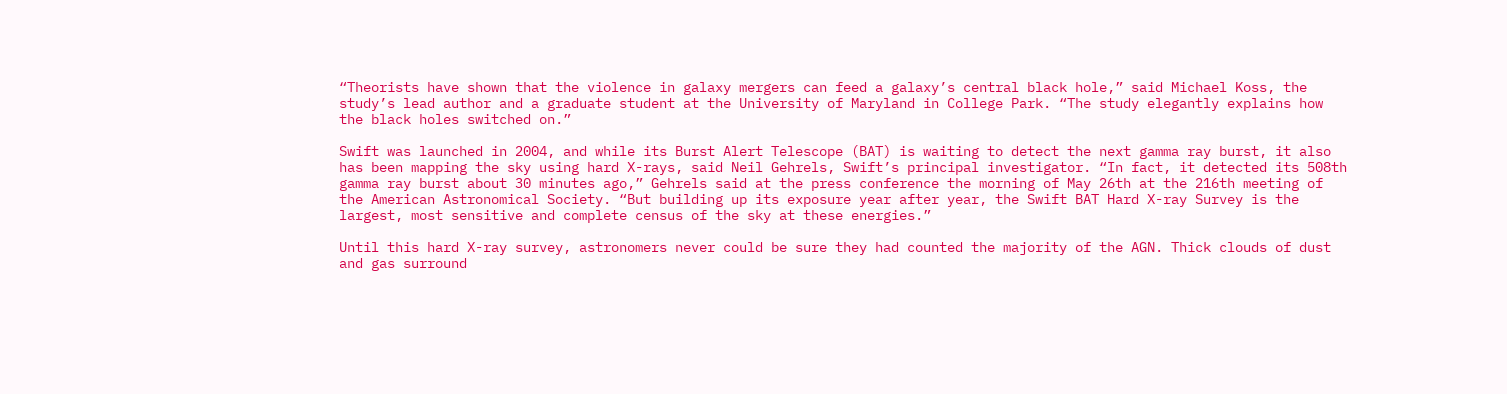“Theorists have shown that the violence in galaxy mergers can feed a galaxy’s central black hole,” said Michael Koss, the study’s lead author and a graduate student at the University of Maryland in College Park. “The study elegantly explains how the black holes switched on.”

Swift was launched in 2004, and while its Burst Alert Telescope (BAT) is waiting to detect the next gamma ray burst, it also has been mapping the sky using hard X-rays, said Neil Gehrels, Swift’s principal investigator. “In fact, it detected its 508th gamma ray burst about 30 minutes ago,” Gehrels said at the press conference the morning of May 26th at the 216th meeting of the American Astronomical Society. “But building up its exposure year after year, the Swift BAT Hard X-ray Survey is the largest, most sensitive and complete census of the sky at these energies.”

Until this hard X-ray survey, astronomers never could be sure they had counted the majority of the AGN. Thick clouds of dust and gas surround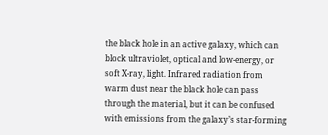the black hole in an active galaxy, which can block ultraviolet, optical and low-energy, or soft X-ray, light. Infrared radiation from warm dust near the black hole can pass through the material, but it can be confused with emissions from the galaxy’s star-forming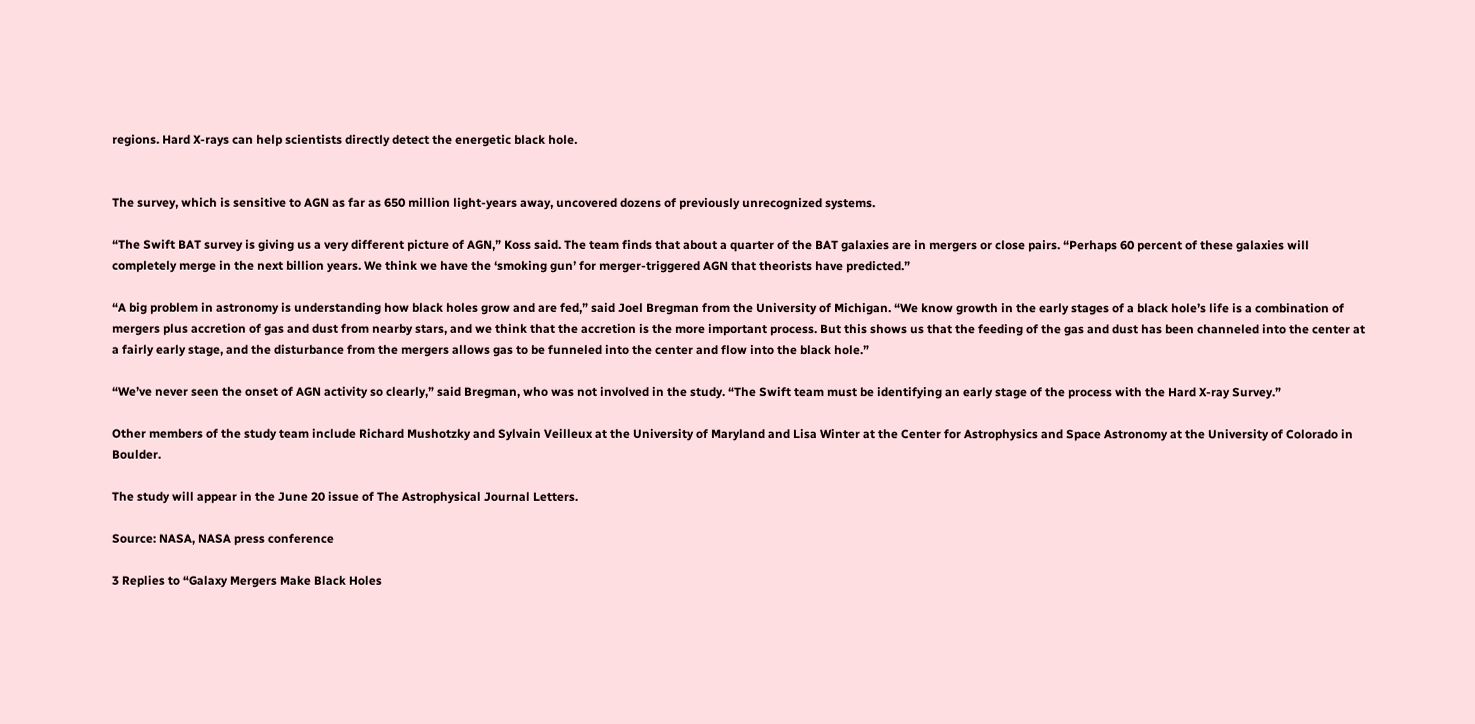regions. Hard X-rays can help scientists directly detect the energetic black hole.


The survey, which is sensitive to AGN as far as 650 million light-years away, uncovered dozens of previously unrecognized systems.

“The Swift BAT survey is giving us a very different picture of AGN,” Koss said. The team finds that about a quarter of the BAT galaxies are in mergers or close pairs. “Perhaps 60 percent of these galaxies will completely merge in the next billion years. We think we have the ‘smoking gun’ for merger-triggered AGN that theorists have predicted.”

“A big problem in astronomy is understanding how black holes grow and are fed,” said Joel Bregman from the University of Michigan. “We know growth in the early stages of a black hole’s life is a combination of mergers plus accretion of gas and dust from nearby stars, and we think that the accretion is the more important process. But this shows us that the feeding of the gas and dust has been channeled into the center at a fairly early stage, and the disturbance from the mergers allows gas to be funneled into the center and flow into the black hole.”

“We’ve never seen the onset of AGN activity so clearly,” said Bregman, who was not involved in the study. “The Swift team must be identifying an early stage of the process with the Hard X-ray Survey.”

Other members of the study team include Richard Mushotzky and Sylvain Veilleux at the University of Maryland and Lisa Winter at the Center for Astrophysics and Space Astronomy at the University of Colorado in Boulder.

The study will appear in the June 20 issue of The Astrophysical Journal Letters.

Source: NASA, NASA press conference

3 Replies to “Galaxy Mergers Make Black Holes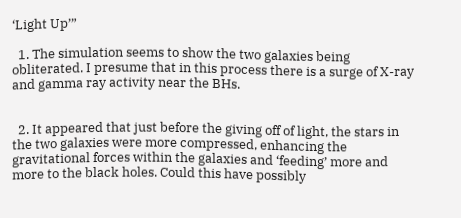‘Light Up’”

  1. The simulation seems to show the two galaxies being obliterated. I presume that in this process there is a surge of X-ray and gamma ray activity near the BHs.


  2. It appeared that just before the giving off of light, the stars in the two galaxies were more compressed, enhancing the gravitational forces within the galaxies and ‘feeding’ more and more to the black holes. Could this have possibly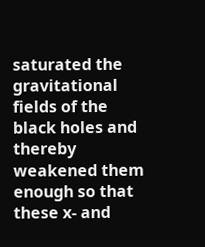saturated the gravitational fields of the black holes and thereby weakened them enough so that these x- and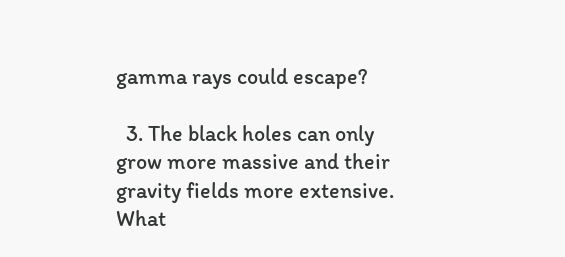gamma rays could escape?

  3. The black holes can only grow more massive and their gravity fields more extensive. What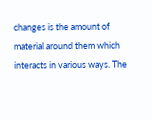changes is the amount of material around them which interacts in various ways. The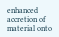enhanced accretion of material onto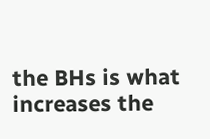the BHs is what increases the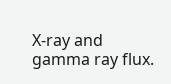X-ray and gamma ray flux.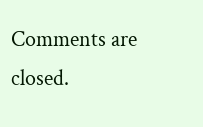Comments are closed.